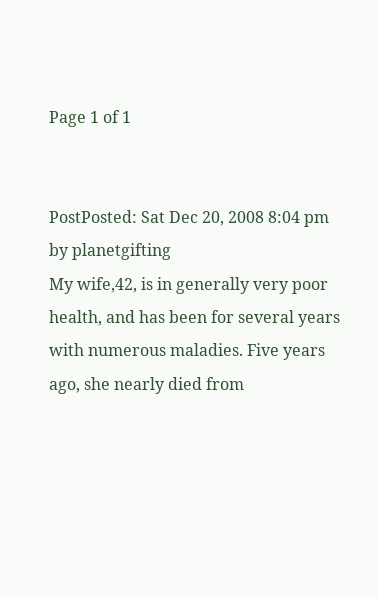Page 1 of 1


PostPosted: Sat Dec 20, 2008 8:04 pm
by planetgifting
My wife,42, is in generally very poor health, and has been for several years with numerous maladies. Five years ago, she nearly died from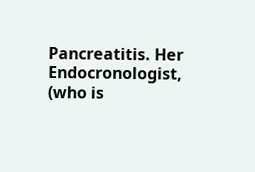Pancreatitis. Her Endocronologist, (who is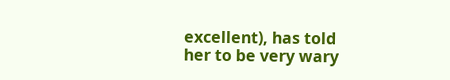excellent), has told her to be very wary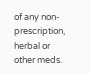of any non-prescription, herbal or other meds.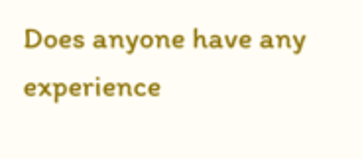Does anyone have any experience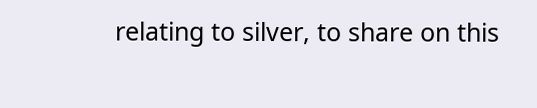relating to silver, to share on this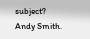subject?
Andy Smith.